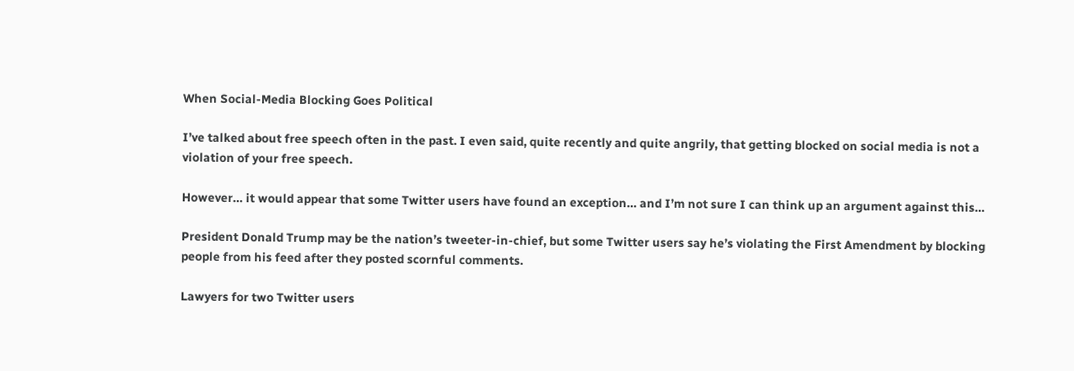When Social-Media Blocking Goes Political

I’ve talked about free speech often in the past. I even said, quite recently and quite angrily, that getting blocked on social media is not a violation of your free speech.

However… it would appear that some Twitter users have found an exception… and I’m not sure I can think up an argument against this…

President Donald Trump may be the nation’s tweeter-in-chief, but some Twitter users say he’s violating the First Amendment by blocking people from his feed after they posted scornful comments.

Lawyers for two Twitter users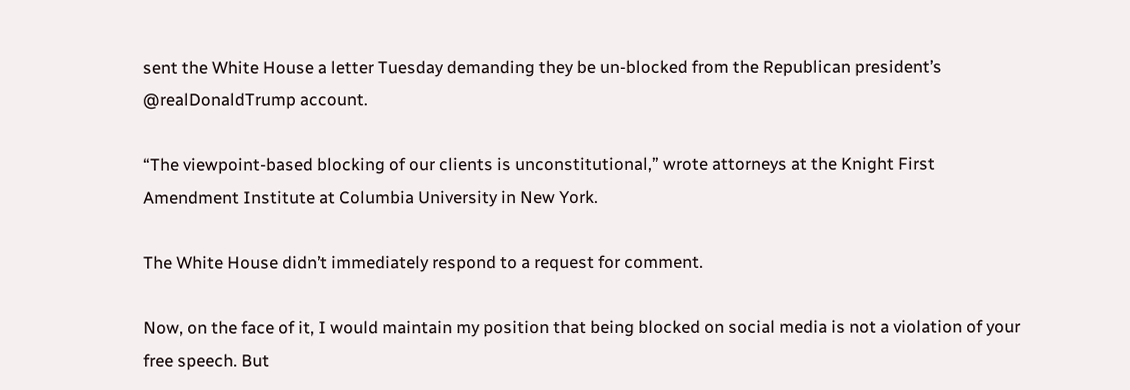sent the White House a letter Tuesday demanding they be un-blocked from the Republican president’s @realDonaldTrump account.

“The viewpoint-based blocking of our clients is unconstitutional,” wrote attorneys at the Knight First Amendment Institute at Columbia University in New York.

The White House didn’t immediately respond to a request for comment.

Now, on the face of it, I would maintain my position that being blocked on social media is not a violation of your free speech. But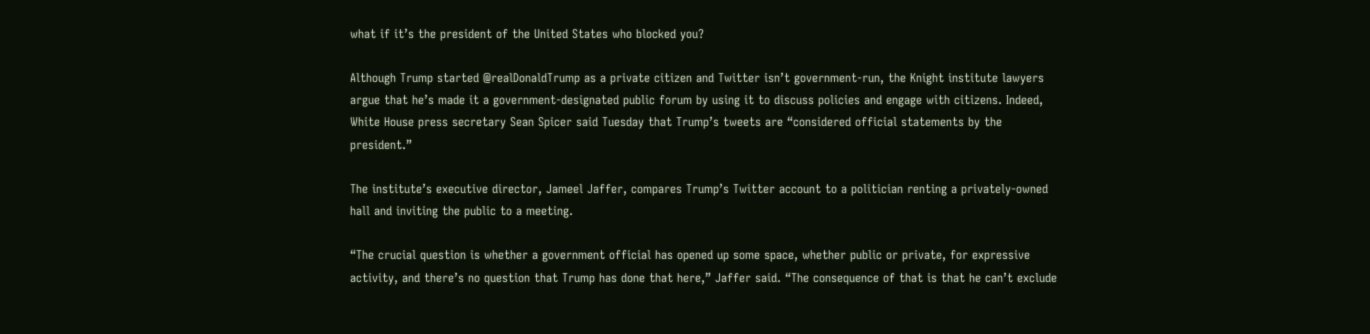what if it’s the president of the United States who blocked you?

Although Trump started @realDonaldTrump as a private citizen and Twitter isn’t government-run, the Knight institute lawyers argue that he’s made it a government-designated public forum by using it to discuss policies and engage with citizens. Indeed, White House press secretary Sean Spicer said Tuesday that Trump’s tweets are “considered official statements by the president.”

The institute’s executive director, Jameel Jaffer, compares Trump’s Twitter account to a politician renting a privately-owned hall and inviting the public to a meeting.

“The crucial question is whether a government official has opened up some space, whether public or private, for expressive activity, and there’s no question that Trump has done that here,” Jaffer said. “The consequence of that is that he can’t exclude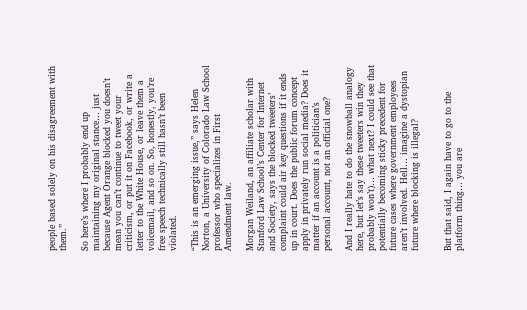people based solely on his disagreement with them.”

So here’s where I probably end up maintaining my original stance… just because Agent Orange blocked you doesn’t mean you can’t continue to tweet your criticism, or put it on Facebook, or write a letter to the White House, or leave them a voicemail, and so on. So, honestly, you’re free speech technically still hasn’t been violated.

“This is an emerging issue,” says Helen Norton, a University of Colorado Law School professor who specializes in First Amendment law.

Morgan Weiland, an affiliate scholar with Stanford Law School’s Center for Internet and Society, says the blocked tweeters’ complaint could air key questions if it ends up in court. Does the public forum concept apply in privately run social media? Does it matter if an account is a politician’s personal account, not an official one?

And I really hate to do the snowball analogy here, but let’s say these tweeters win they probably won’t)… what next? I could see that potentially becoming sticky precedent for future cases where government employees aren’t involved. Hell… imagine a dystopian future where blocking is illegal?


But that said, I again have to go to the platform thing… you are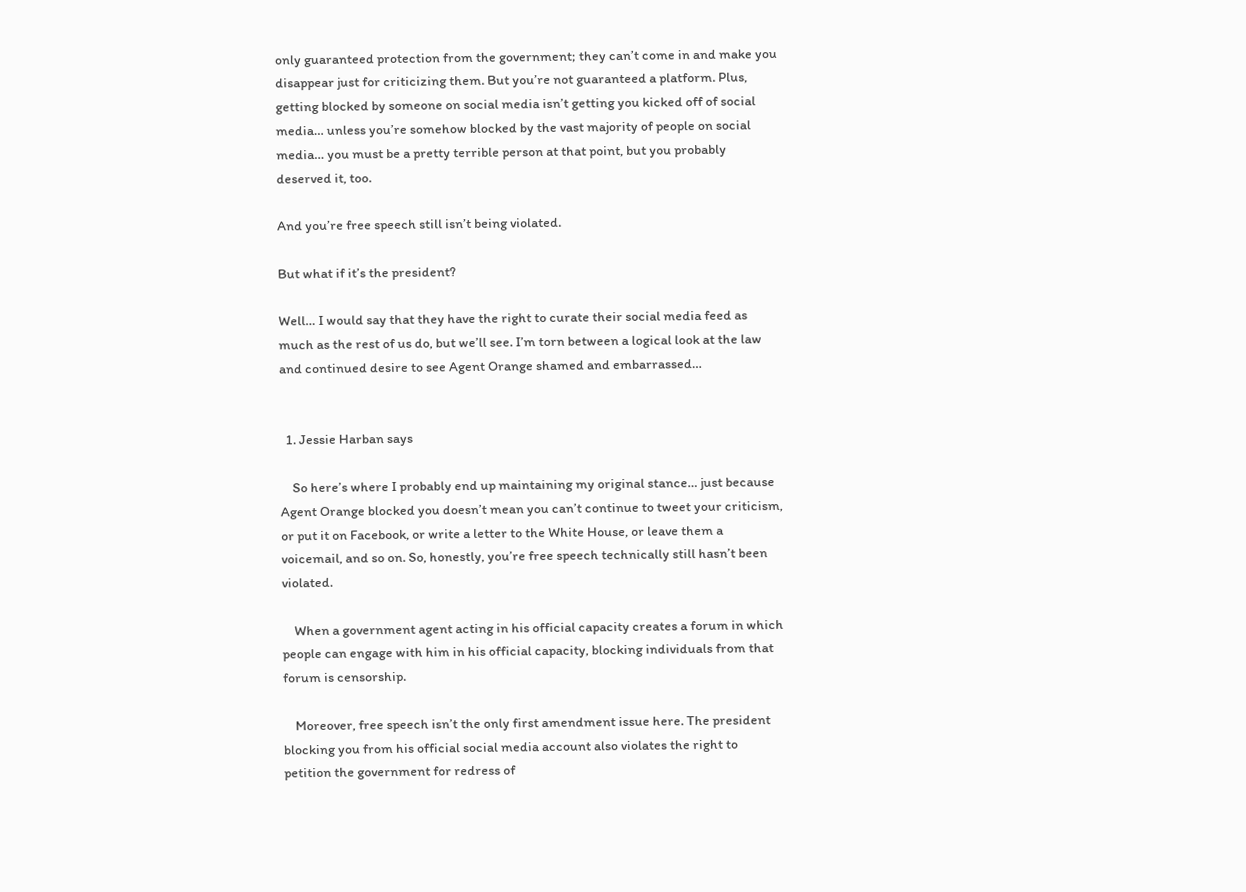only guaranteed protection from the government; they can’t come in and make you disappear just for criticizing them. But you’re not guaranteed a platform. Plus, getting blocked by someone on social media isn’t getting you kicked off of social media… unless you’re somehow blocked by the vast majority of people on social media… you must be a pretty terrible person at that point, but you probably deserved it, too.

And you’re free speech still isn’t being violated.

But what if it’s the president?

Well… I would say that they have the right to curate their social media feed as much as the rest of us do, but we’ll see. I’m torn between a logical look at the law and continued desire to see Agent Orange shamed and embarrassed…


  1. Jessie Harban says

    So here’s where I probably end up maintaining my original stance… just because Agent Orange blocked you doesn’t mean you can’t continue to tweet your criticism, or put it on Facebook, or write a letter to the White House, or leave them a voicemail, and so on. So, honestly, you’re free speech technically still hasn’t been violated.

    When a government agent acting in his official capacity creates a forum in which people can engage with him in his official capacity, blocking individuals from that forum is censorship.

    Moreover, free speech isn’t the only first amendment issue here. The president blocking you from his official social media account also violates the right to petition the government for redress of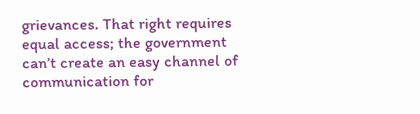grievances. That right requires equal access; the government can’t create an easy channel of communication for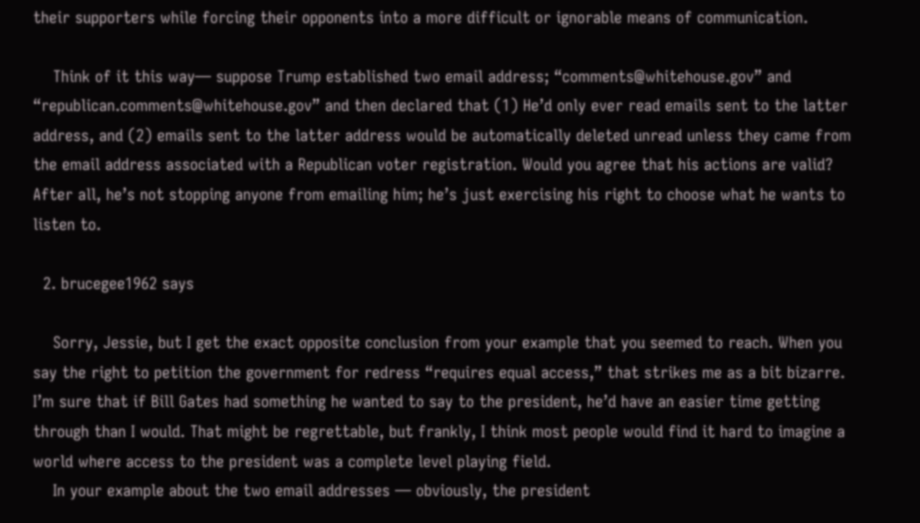their supporters while forcing their opponents into a more difficult or ignorable means of communication.

    Think of it this way— suppose Trump established two email address; “comments@whitehouse.gov” and “republican.comments@whitehouse.gov” and then declared that (1) He’d only ever read emails sent to the latter address, and (2) emails sent to the latter address would be automatically deleted unread unless they came from the email address associated with a Republican voter registration. Would you agree that his actions are valid? After all, he’s not stopping anyone from emailing him; he’s just exercising his right to choose what he wants to listen to.

  2. brucegee1962 says

    Sorry, Jessie, but I get the exact opposite conclusion from your example that you seemed to reach. When you say the right to petition the government for redress “requires equal access,” that strikes me as a bit bizarre. I’m sure that if Bill Gates had something he wanted to say to the president, he’d have an easier time getting through than I would. That might be regrettable, but frankly, I think most people would find it hard to imagine a world where access to the president was a complete level playing field.
    In your example about the two email addresses — obviously, the president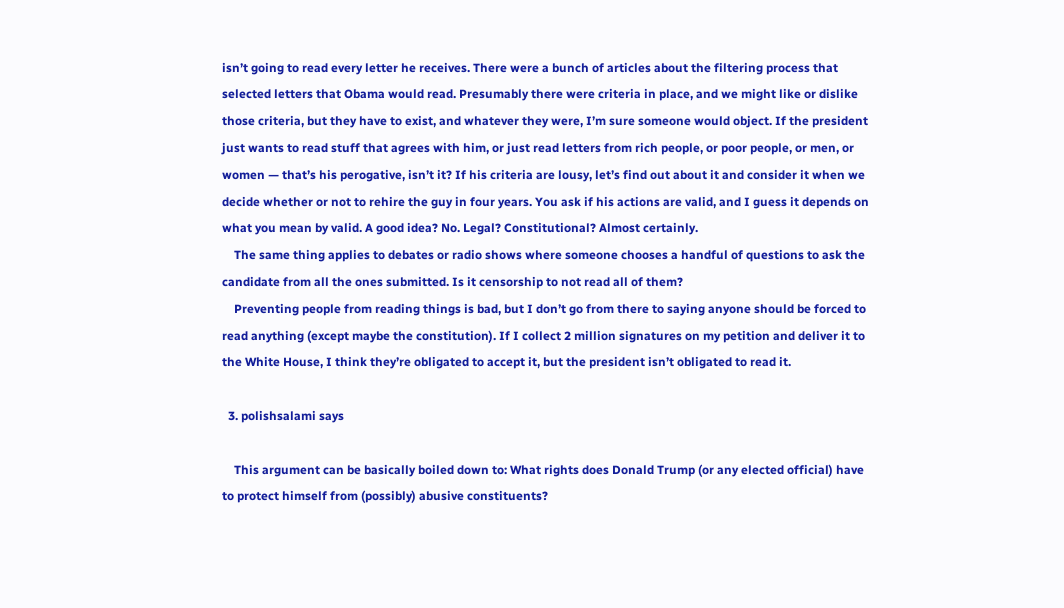isn’t going to read every letter he receives. There were a bunch of articles about the filtering process that selected letters that Obama would read. Presumably there were criteria in place, and we might like or dislike those criteria, but they have to exist, and whatever they were, I’m sure someone would object. If the president just wants to read stuff that agrees with him, or just read letters from rich people, or poor people, or men, or women — that’s his perogative, isn’t it? If his criteria are lousy, let’s find out about it and consider it when we decide whether or not to rehire the guy in four years. You ask if his actions are valid, and I guess it depends on what you mean by valid. A good idea? No. Legal? Constitutional? Almost certainly.
    The same thing applies to debates or radio shows where someone chooses a handful of questions to ask the candidate from all the ones submitted. Is it censorship to not read all of them?
    Preventing people from reading things is bad, but I don’t go from there to saying anyone should be forced to read anything (except maybe the constitution). If I collect 2 million signatures on my petition and deliver it to the White House, I think they’re obligated to accept it, but the president isn’t obligated to read it.

  3. polishsalami says

    This argument can be basically boiled down to: What rights does Donald Trump (or any elected official) have to protect himself from (possibly) abusive constituents?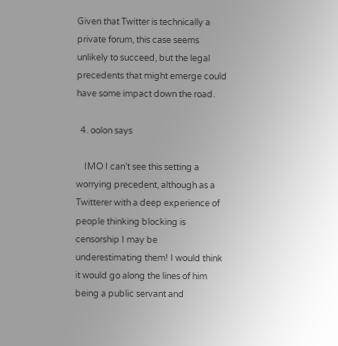Given that Twitter is technically a private forum, this case seems unlikely to succeed, but the legal precedents that might emerge could have some impact down the road.

  4. oolon says

    IMO I can’t see this setting a worrying precedent, although as a Twitterer with a deep experience of people thinking blocking is censorship I may be underestimating them! I would think it would go along the lines of him being a public servant and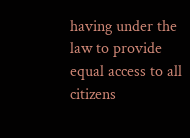having under the law to provide equal access to all citizens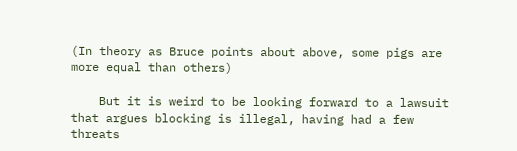(In theory as Bruce points about above, some pigs are more equal than others)

    But it is weird to be looking forward to a lawsuit that argues blocking is illegal, having had a few threats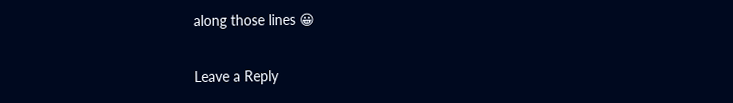along those lines 😀

Leave a Reply